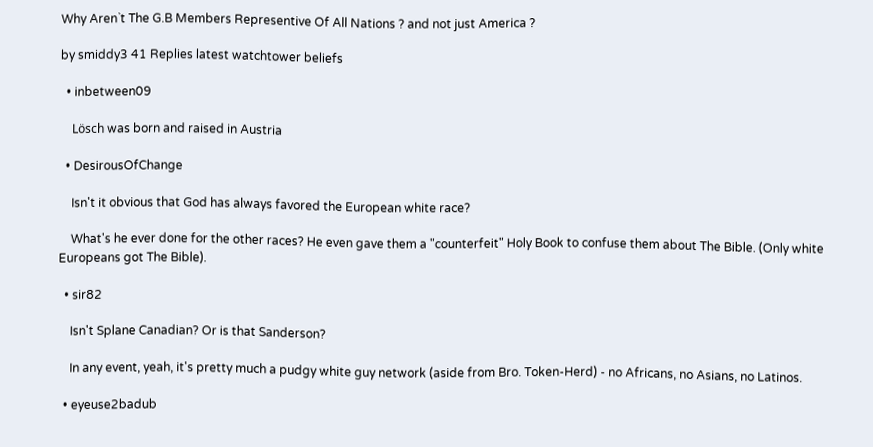Why Aren`t The G.B Members Representive Of All Nations ? and not just America ?

by smiddy3 41 Replies latest watchtower beliefs

  • inbetween09

    Lösch was born and raised in Austria

  • DesirousOfChange

    Isn't it obvious that God has always favored the European white race?

    What's he ever done for the other races? He even gave them a "counterfeit" Holy Book to confuse them about The Bible. (Only white Europeans got The Bible).

  • sir82

    Isn't Splane Canadian? Or is that Sanderson?

    In any event, yeah, it's pretty much a pudgy white guy network (aside from Bro. Token-Herd) - no Africans, no Asians, no Latinos.

  • eyeuse2badub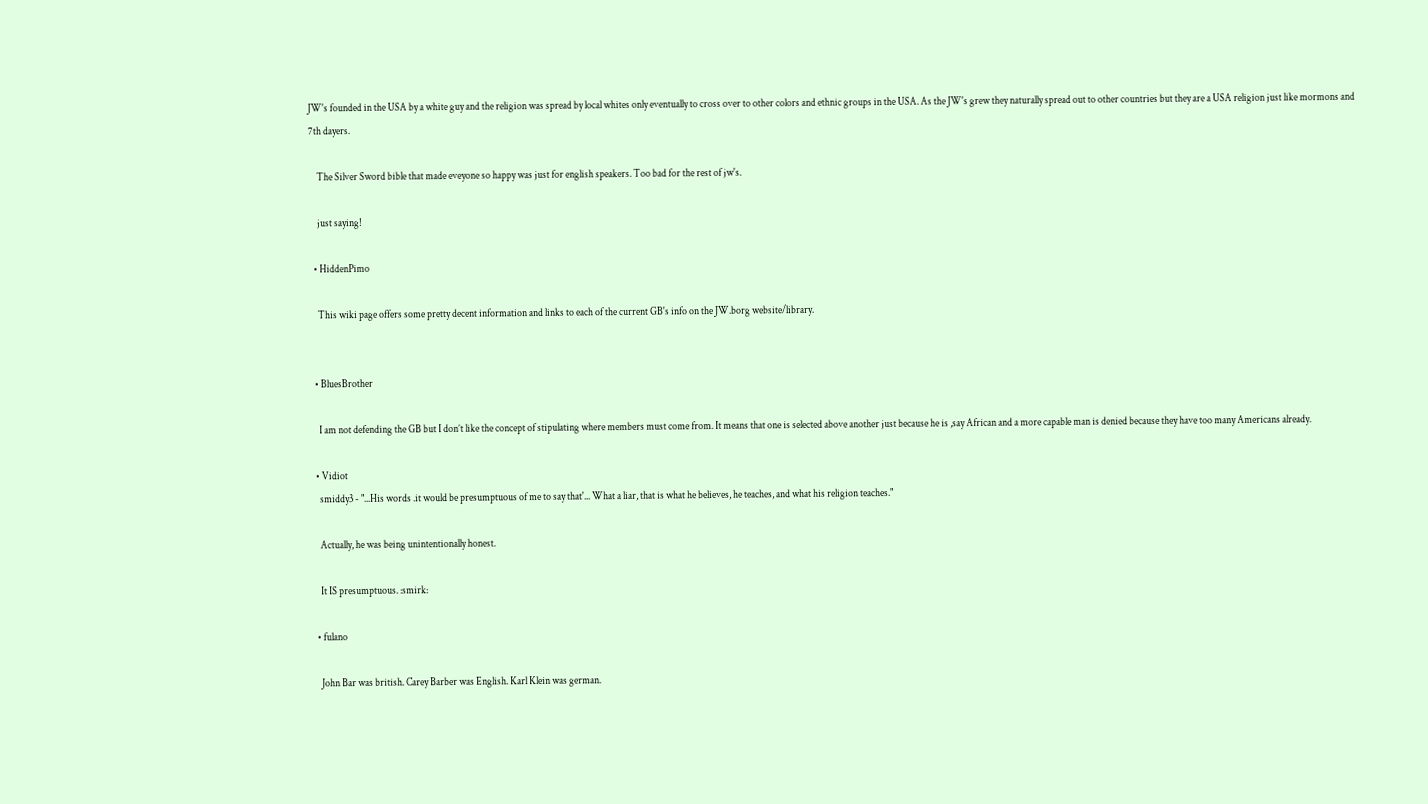JW's founded in the USA by a white guy and the religion was spread by local whites only eventually to cross over to other colors and ethnic groups in the USA. As the JW's grew they naturally spread out to other countries but they are a USA religion just like mormons and 7th dayers.

    The Silver Sword bible that made eveyone so happy was just for english speakers. Too bad for the rest of jw's.

    just saying!

  • HiddenPimo

    This wiki page offers some pretty decent information and links to each of the current GB's info on the JW.borg website/library.


  • BluesBrother

    I am not defending the GB but I don’t like the concept of stipulating where members must come from. It means that one is selected above another just because he is ,say African and a more capable man is denied because they have too many Americans already.

  • Vidiot
    smiddy3 - "...His words .it would be presumptuous of me to say that'... What a liar, that is what he believes, he teaches, and what his religion teaches."

    Actually, he was being unintentionally honest.

    It IS presumptuous. :smirk:

  • fulano

    John Bar was british. Carey Barber was English. Karl Klein was german.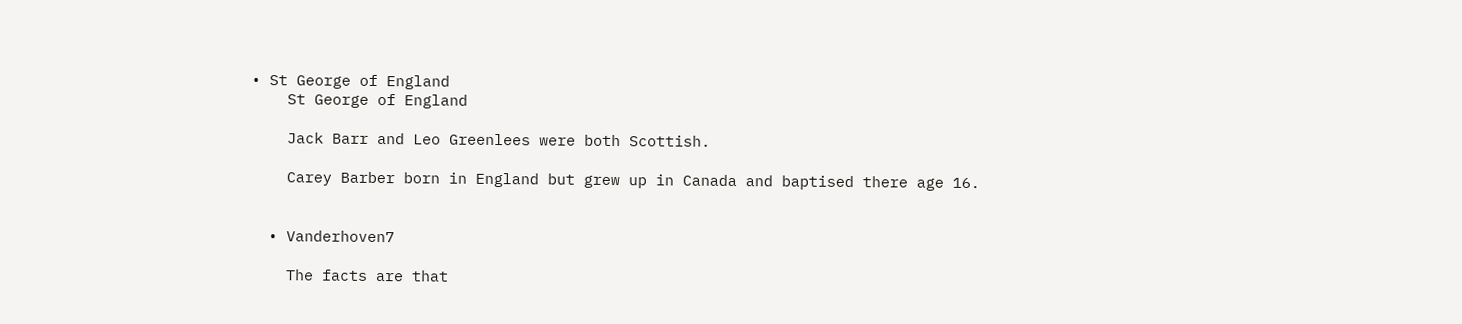• St George of England
    St George of England

    Jack Barr and Leo Greenlees were both Scottish.

    Carey Barber born in England but grew up in Canada and baptised there age 16.


  • Vanderhoven7

    The facts are that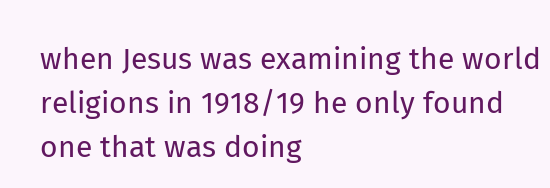when Jesus was examining the world religions in 1918/19 he only found one that was doing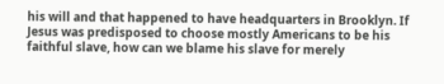his will and that happened to have headquarters in Brooklyn. If Jesus was predisposed to choose mostly Americans to be his faithful slave, how can we blame his slave for merely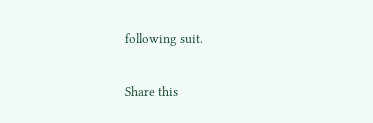following suit.

Share this